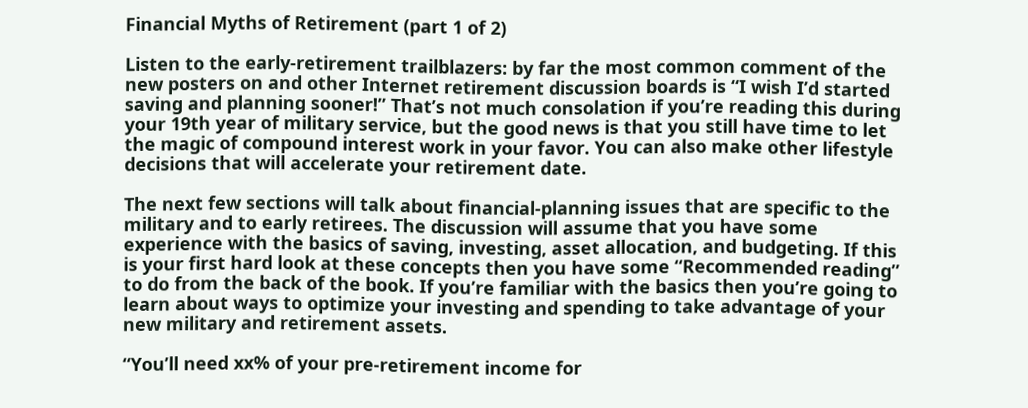Financial Myths of Retirement (part 1 of 2)

Listen to the early-retirement trailblazers: by far the most common comment of the new posters on and other Internet retirement discussion boards is “I wish I’d started saving and planning sooner!” That’s not much consolation if you’re reading this during your 19th year of military service, but the good news is that you still have time to let the magic of compound interest work in your favor. You can also make other lifestyle decisions that will accelerate your retirement date.

The next few sections will talk about financial-planning issues that are specific to the military and to early retirees. The discussion will assume that you have some experience with the basics of saving, investing, asset allocation, and budgeting. If this is your first hard look at these concepts then you have some “Recommended reading” to do from the back of the book. If you’re familiar with the basics then you’re going to learn about ways to optimize your investing and spending to take advantage of your new military and retirement assets.

“You’ll need xx% of your pre-retirement income for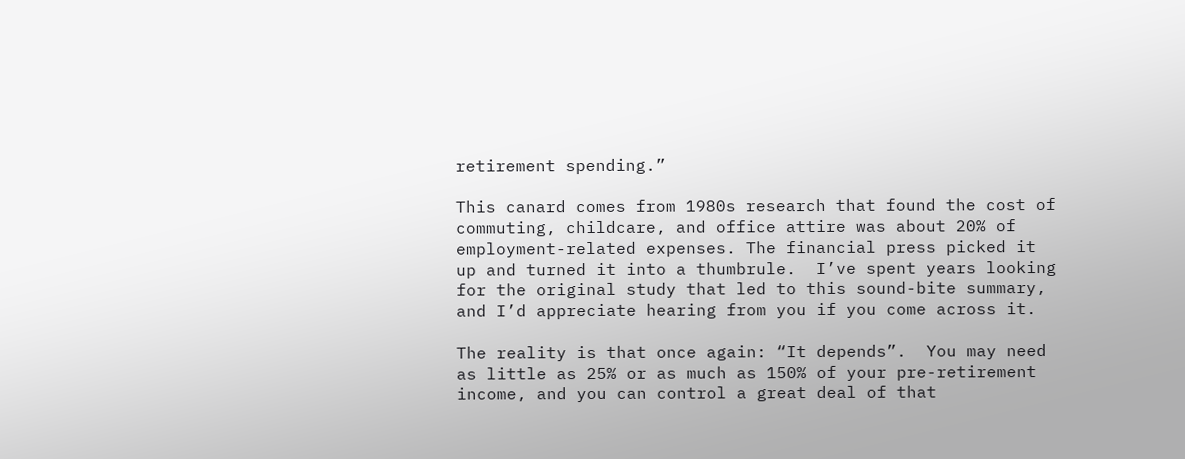retirement spending.”

This canard comes from 1980s research that found the cost of commuting, childcare, and office attire was about 20% of employment-related expenses. The financial press picked it up and turned it into a thumbrule.  I’ve spent years looking for the original study that led to this sound-bite summary, and I’d appreciate hearing from you if you come across it.

The reality is that once again: “It depends”.  You may need as little as 25% or as much as 150% of your pre-retirement income, and you can control a great deal of that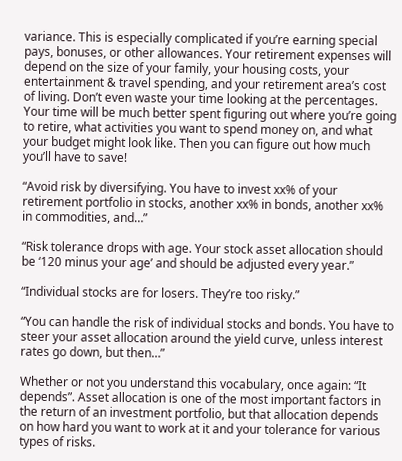variance. This is especially complicated if you’re earning special pays, bonuses, or other allowances. Your retirement expenses will depend on the size of your family, your housing costs, your entertainment & travel spending, and your retirement area’s cost of living. Don’t even waste your time looking at the percentages. Your time will be much better spent figuring out where you’re going to retire, what activities you want to spend money on, and what your budget might look like. Then you can figure out how much you’ll have to save!

“Avoid risk by diversifying. You have to invest xx% of your retirement portfolio in stocks, another xx% in bonds, another xx% in commodities, and…”

“Risk tolerance drops with age. Your stock asset allocation should be ‘120 minus your age’ and should be adjusted every year.”

“Individual stocks are for losers. They’re too risky.”

“You can handle the risk of individual stocks and bonds. You have to steer your asset allocation around the yield curve, unless interest rates go down, but then…”

Whether or not you understand this vocabulary, once again: “It depends”. Asset allocation is one of the most important factors in the return of an investment portfolio, but that allocation depends on how hard you want to work at it and your tolerance for various types of risks.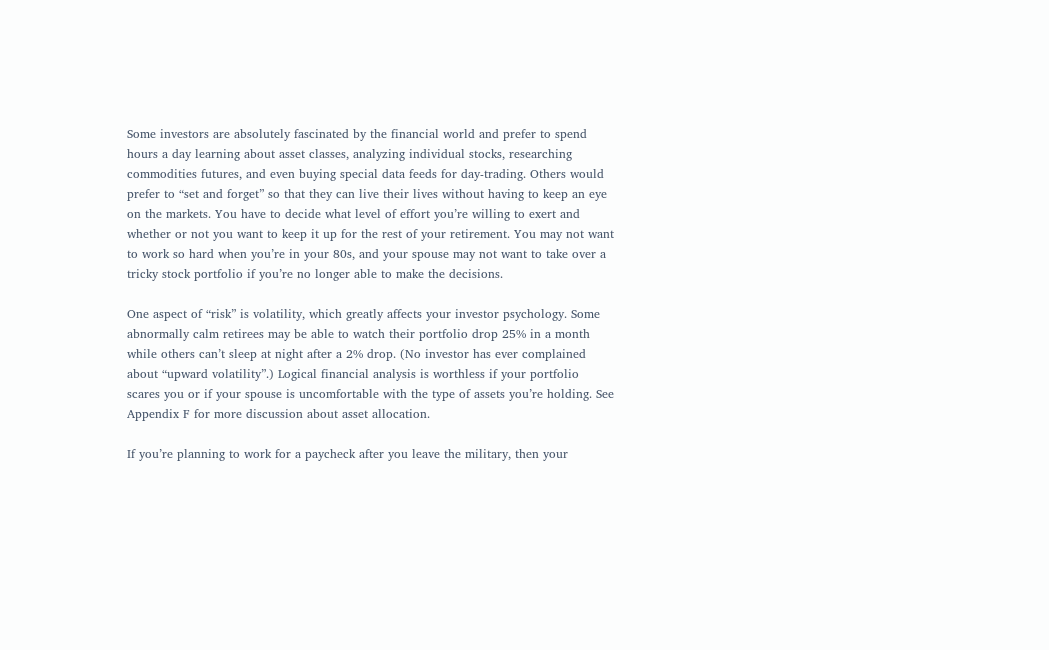Some investors are absolutely fascinated by the financial world and prefer to spend hours a day learning about asset classes, analyzing individual stocks, researching commodities futures, and even buying special data feeds for day-trading. Others would prefer to “set and forget” so that they can live their lives without having to keep an eye on the markets. You have to decide what level of effort you’re willing to exert and whether or not you want to keep it up for the rest of your retirement. You may not want to work so hard when you’re in your 80s, and your spouse may not want to take over a tricky stock portfolio if you’re no longer able to make the decisions.

One aspect of “risk” is volatility, which greatly affects your investor psychology. Some abnormally calm retirees may be able to watch their portfolio drop 25% in a month while others can’t sleep at night after a 2% drop. (No investor has ever complained about “upward volatility”.) Logical financial analysis is worthless if your portfolio scares you or if your spouse is uncomfortable with the type of assets you’re holding. See Appendix F for more discussion about asset allocation.

If you’re planning to work for a paycheck after you leave the military, then your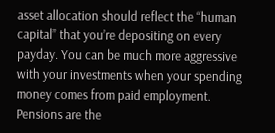asset allocation should reflect the “human capital” that you’re depositing on every payday. You can be much more aggressive with your investments when your spending money comes from paid employment. Pensions are the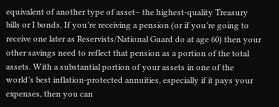equivalent of another type of asset– the highest-quality Treasury bills or I bonds. If you’re receiving a pension (or if you’re going to receive one later as Reservists/National Guard do at age 60) then your other savings need to reflect that pension as a portion of the total assets. With a substantial portion of your assets in one of the world’s best inflation-protected annuities, especially if it pays your expenses, then you can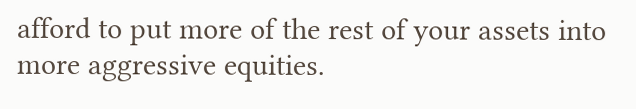afford to put more of the rest of your assets into more aggressive equities.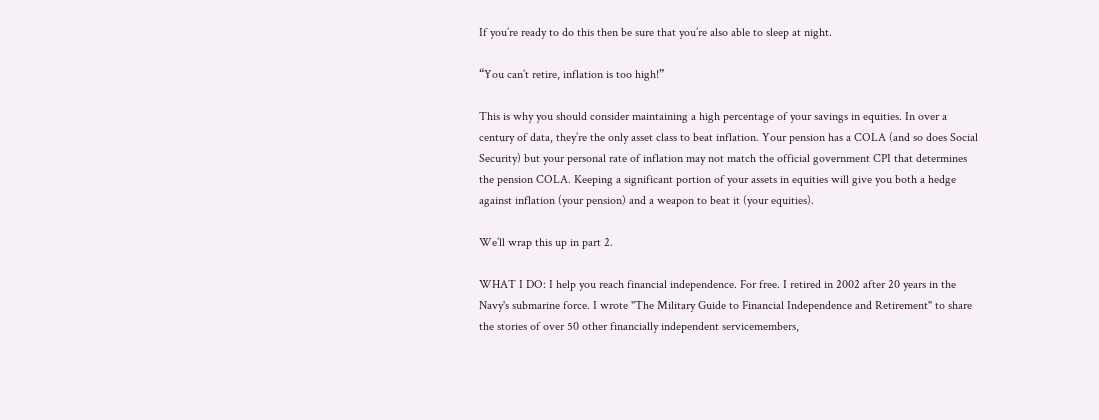If you’re ready to do this then be sure that you’re also able to sleep at night.

“You can’t retire, inflation is too high!”

This is why you should consider maintaining a high percentage of your savings in equities. In over a century of data, they’re the only asset class to beat inflation. Your pension has a COLA (and so does Social Security) but your personal rate of inflation may not match the official government CPI that determines the pension COLA. Keeping a significant portion of your assets in equities will give you both a hedge against inflation (your pension) and a weapon to beat it (your equities).

We’ll wrap this up in part 2.

WHAT I DO: I help you reach financial independence. For free. I retired in 2002 after 20 years in the Navy's submarine force. I wrote "The Military Guide to Financial Independence and Retirement" to share the stories of over 50 other financially independent servicemembers,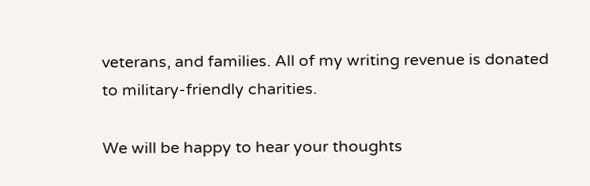veterans, and families. All of my writing revenue is donated to military-friendly charities.

We will be happy to hear your thoughts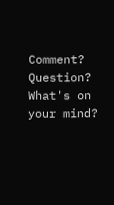Comment? Question? What's on your mind?